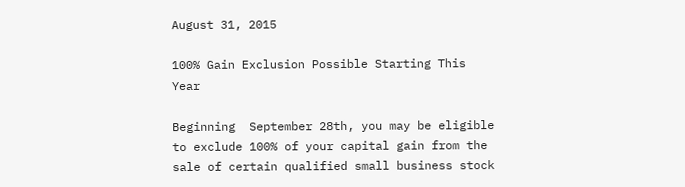August 31, 2015

100% Gain Exclusion Possible Starting This Year

Beginning  September 28th, you may be eligible to exclude 100% of your capital gain from the sale of certain qualified small business stock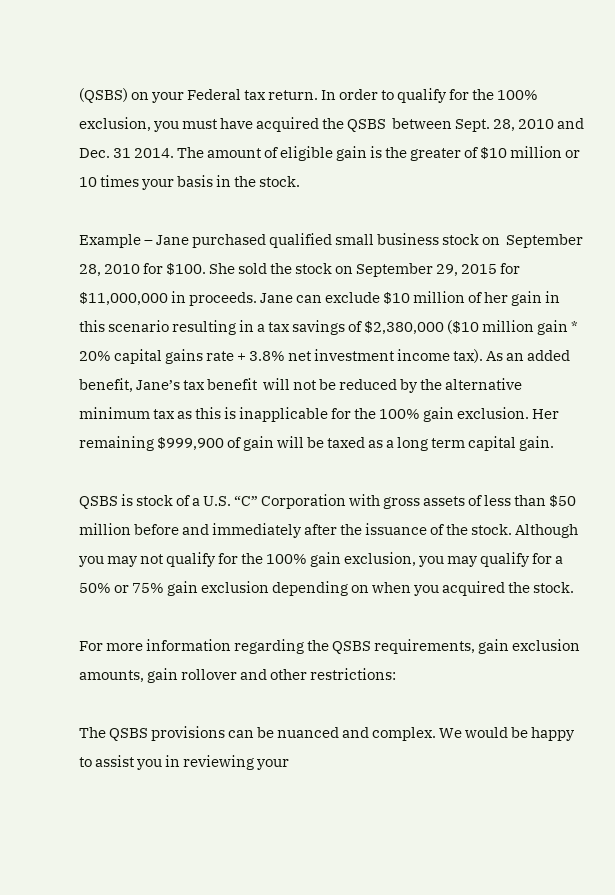(QSBS) on your Federal tax return. In order to qualify for the 100% exclusion, you must have acquired the QSBS  between Sept. 28, 2010 and Dec. 31 2014. The amount of eligible gain is the greater of $10 million or 10 times your basis in the stock.

Example – Jane purchased qualified small business stock on  September 28, 2010 for $100. She sold the stock on September 29, 2015 for $11,000,000 in proceeds. Jane can exclude $10 million of her gain in this scenario resulting in a tax savings of $2,380,000 ($10 million gain * 20% capital gains rate + 3.8% net investment income tax). As an added benefit, Jane’s tax benefit  will not be reduced by the alternative minimum tax as this is inapplicable for the 100% gain exclusion. Her remaining $999,900 of gain will be taxed as a long term capital gain.

QSBS is stock of a U.S. “C” Corporation with gross assets of less than $50 million before and immediately after the issuance of the stock. Although you may not qualify for the 100% gain exclusion, you may qualify for a 50% or 75% gain exclusion depending on when you acquired the stock.

For more information regarding the QSBS requirements, gain exclusion amounts, gain rollover and other restrictions:

The QSBS provisions can be nuanced and complex. We would be happy to assist you in reviewing your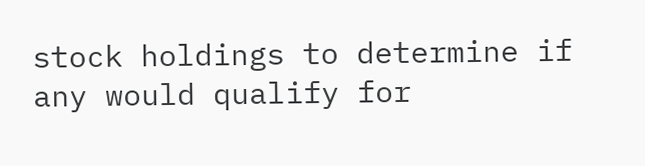stock holdings to determine if any would qualify for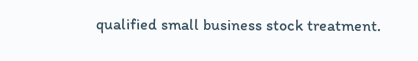qualified small business stock treatment.